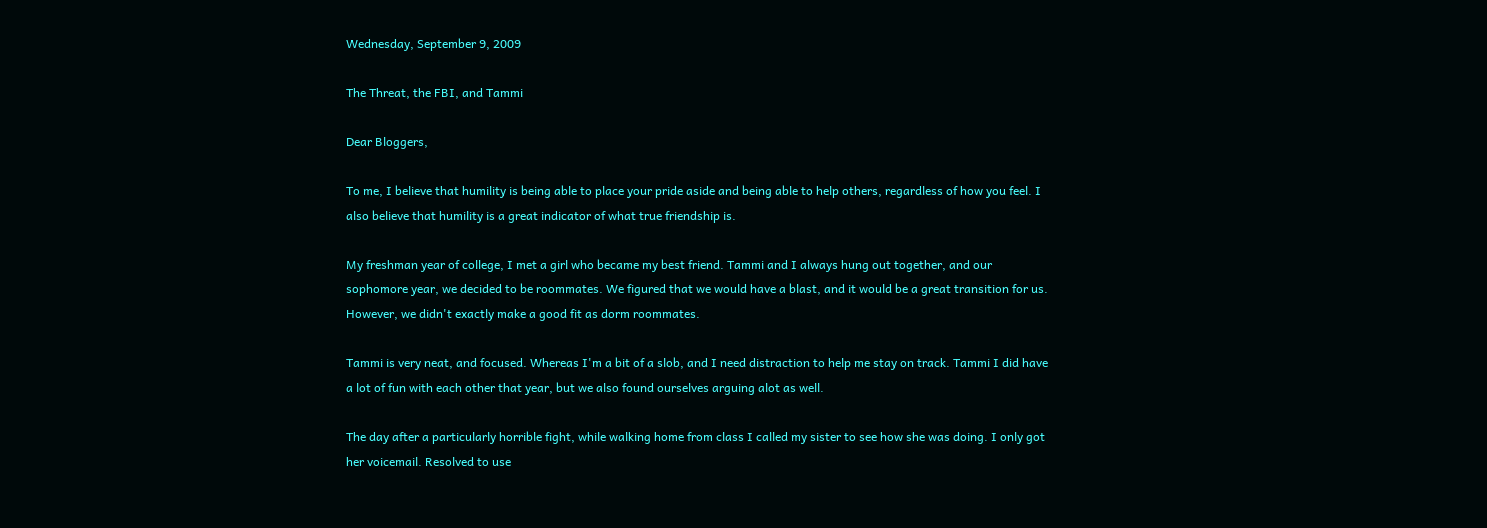Wednesday, September 9, 2009

The Threat, the FBI, and Tammi

Dear Bloggers,

To me, I believe that humility is being able to place your pride aside and being able to help others, regardless of how you feel. I also believe that humility is a great indicator of what true friendship is.

My freshman year of college, I met a girl who became my best friend. Tammi and I always hung out together, and our sophomore year, we decided to be roommates. We figured that we would have a blast, and it would be a great transition for us. However, we didn't exactly make a good fit as dorm roommates.

Tammi is very neat, and focused. Whereas I'm a bit of a slob, and I need distraction to help me stay on track. Tammi I did have a lot of fun with each other that year, but we also found ourselves arguing alot as well.

The day after a particularly horrible fight, while walking home from class I called my sister to see how she was doing. I only got her voicemail. Resolved to use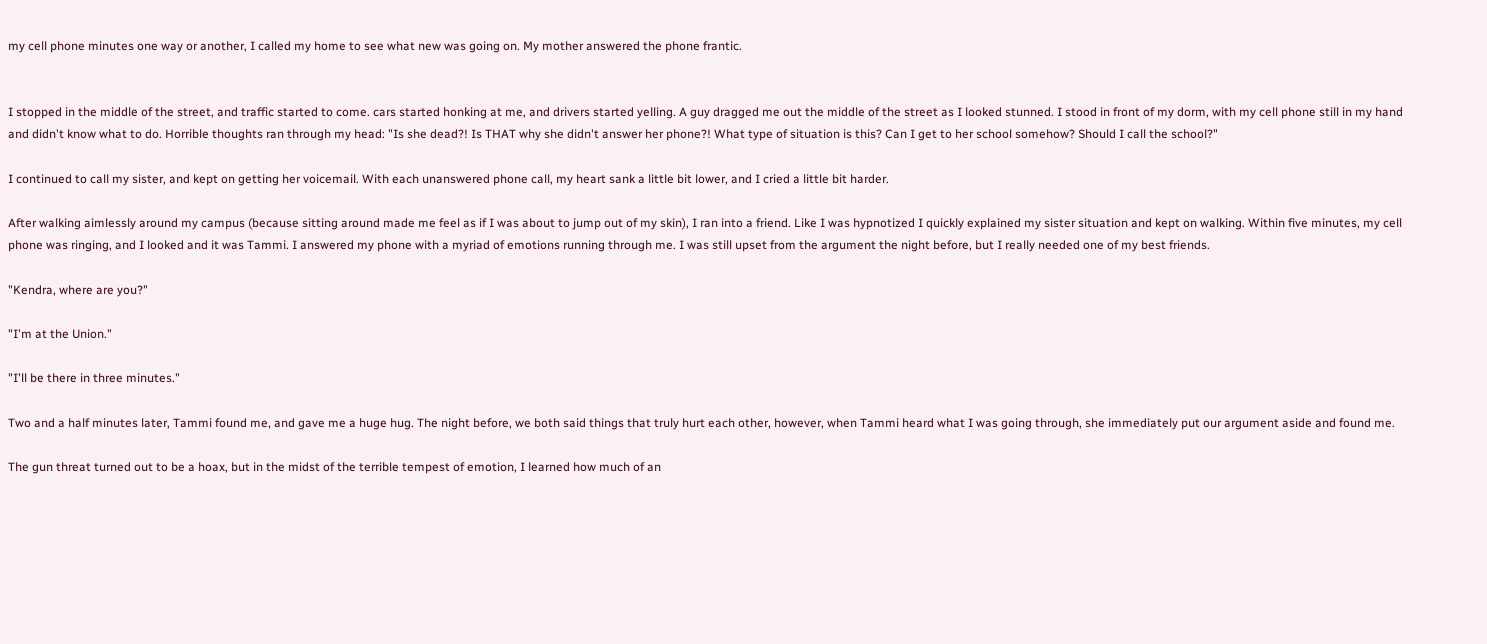my cell phone minutes one way or another, I called my home to see what new was going on. My mother answered the phone frantic.


I stopped in the middle of the street, and traffic started to come. cars started honking at me, and drivers started yelling. A guy dragged me out the middle of the street as I looked stunned. I stood in front of my dorm, with my cell phone still in my hand and didn't know what to do. Horrible thoughts ran through my head: "Is she dead?! Is THAT why she didn't answer her phone?! What type of situation is this? Can I get to her school somehow? Should I call the school?"

I continued to call my sister, and kept on getting her voicemail. With each unanswered phone call, my heart sank a little bit lower, and I cried a little bit harder.

After walking aimlessly around my campus (because sitting around made me feel as if I was about to jump out of my skin), I ran into a friend. Like I was hypnotized I quickly explained my sister situation and kept on walking. Within five minutes, my cell phone was ringing, and I looked and it was Tammi. I answered my phone with a myriad of emotions running through me. I was still upset from the argument the night before, but I really needed one of my best friends.

"Kendra, where are you?"

"I'm at the Union."

"I'll be there in three minutes."

Two and a half minutes later, Tammi found me, and gave me a huge hug. The night before, we both said things that truly hurt each other, however, when Tammi heard what I was going through, she immediately put our argument aside and found me.

The gun threat turned out to be a hoax, but in the midst of the terrible tempest of emotion, I learned how much of an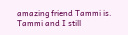amazing friend Tammi is. Tammi and I still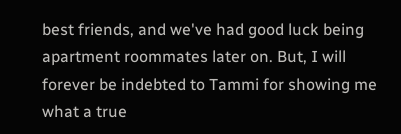best friends, and we've had good luck being apartment roommates later on. But, I will forever be indebted to Tammi for showing me what a true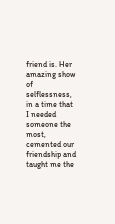friend is. Her amazing show of selflessness, in a time that I needed someone the most, cemented our friendship and taught me the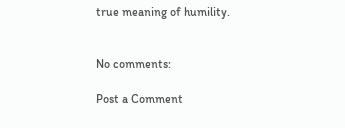true meaning of humility.


No comments:

Post a Comment